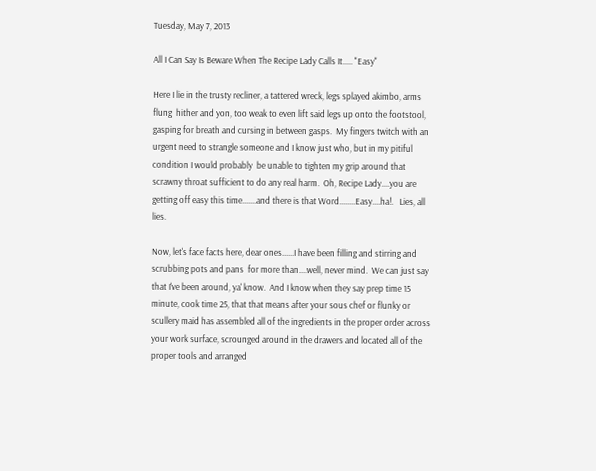Tuesday, May 7, 2013

All I Can Say Is Beware When The Recipe Lady Calls It..... "Easy"

Here I lie in the trusty recliner, a tattered wreck, legs splayed akimbo, arms flung  hither and yon, too weak to even lift said legs up onto the footstool, gasping for breath and cursing in between gasps.  My fingers twitch with an urgent need to strangle someone and I know just who, but in my pitiful condition I would probably  be unable to tighten my grip around that scrawny throat sufficient to do any real harm.  Oh, Recipe Lady....you are getting off easy this time.......and there is that Word........Easy....ha!.   Lies, all lies.

Now, let's face facts here, dear ones......I have been filling and stirring and scrubbing pots and pans  for more than....well, never mind.  We can just say that I've been around, ya' know.  And I know when they say prep time 15 minute, cook time 25, that that means after your sous chef or flunky or scullery maid has assembled all of the ingredients in the proper order across your work surface, scrounged around in the drawers and located all of the proper tools and arranged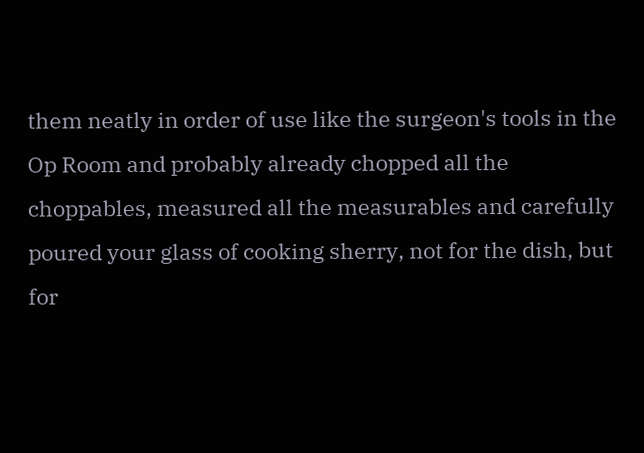them neatly in order of use like the surgeon's tools in the Op Room and probably already chopped all the choppables, measured all the measurables and carefully poured your glass of cooking sherry, not for the dish, but for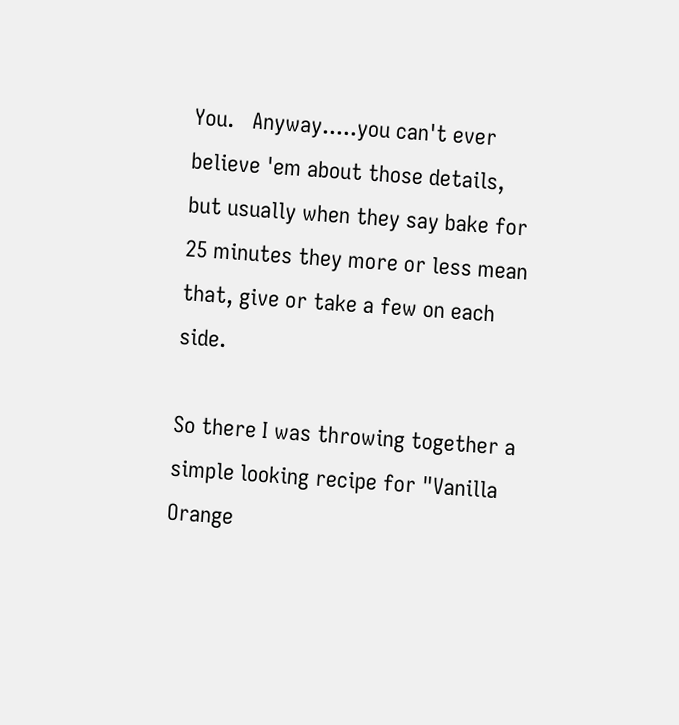You.   Anyway.....you can't ever believe 'em about those details, but usually when they say bake for 25 minutes they more or less mean that, give or take a few on each side.

So there I was throwing together a simple looking recipe for "Vanilla Orange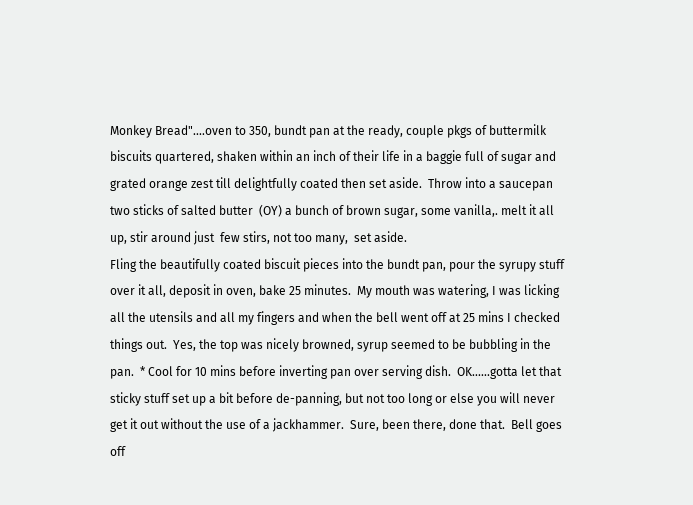Monkey Bread"....oven to 350, bundt pan at the ready, couple pkgs of buttermilk biscuits quartered, shaken within an inch of their life in a baggie full of sugar and grated orange zest till delightfully coated then set aside.  Throw into a saucepan two sticks of salted butter  (OY) a bunch of brown sugar, some vanilla,. melt it all up, stir around just  few stirs, not too many,  set aside.
Fling the beautifully coated biscuit pieces into the bundt pan, pour the syrupy stuff over it all, deposit in oven, bake 25 minutes.  My mouth was watering, I was licking all the utensils and all my fingers and when the bell went off at 25 mins I checked things out.  Yes, the top was nicely browned, syrup seemed to be bubbling in the pan.  * Cool for 10 mins before inverting pan over serving dish.  OK......gotta let that sticky stuff set up a bit before de-panning, but not too long or else you will never get it out without the use of a jackhammer.  Sure, been there, done that.  Bell goes off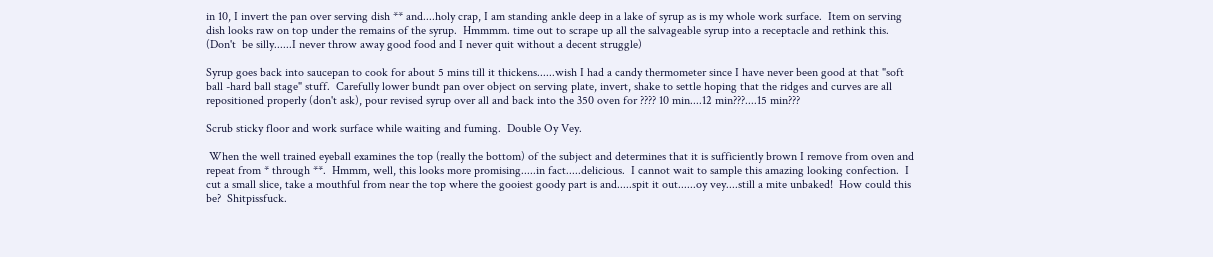in 10, I invert the pan over serving dish ** and....holy crap, I am standing ankle deep in a lake of syrup as is my whole work surface.  Item on serving dish looks raw on top under the remains of the syrup.  Hmmmm. time out to scrape up all the salvageable syrup into a receptacle and rethink this.  (Don't  be silly......I never throw away good food and I never quit without a decent struggle)

Syrup goes back into saucepan to cook for about 5 mins till it thickens......wish I had a candy thermometer since I have never been good at that "soft ball -hard ball stage" stuff.  Carefully lower bundt pan over object on serving plate, invert, shake to settle hoping that the ridges and curves are all repositioned properly (don't ask), pour revised syrup over all and back into the 350 oven for ???? 10 min....12 min???....15 min???

Scrub sticky floor and work surface while waiting and fuming.  Double Oy Vey.

 When the well trained eyeball examines the top (really the bottom) of the subject and determines that it is sufficiently brown I remove from oven and  repeat from * through **.  Hmmm, well, this looks more promising.....in fact.....delicious.  I cannot wait to sample this amazing looking confection.  I cut a small slice, take a mouthful from near the top where the gooiest goody part is and.....spit it out......oy vey....still a mite unbaked!  How could this be?  Shitpissfuck.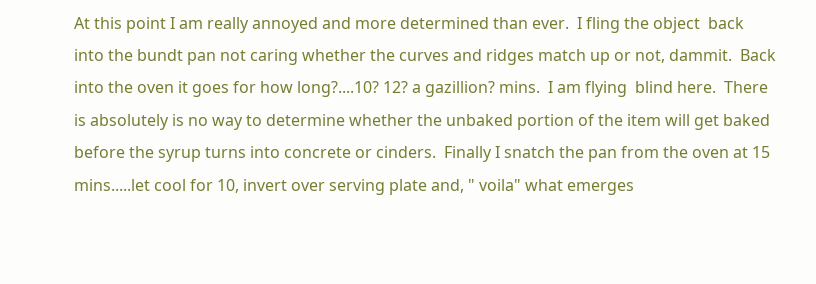At this point I am really annoyed and more determined than ever.  I fling the object  back into the bundt pan not caring whether the curves and ridges match up or not, dammit.  Back into the oven it goes for how long?....10? 12? a gazillion? mins.  I am flying  blind here.  There is absolutely is no way to determine whether the unbaked portion of the item will get baked before the syrup turns into concrete or cinders.  Finally I snatch the pan from the oven at 15 mins.....let cool for 10, invert over serving plate and, " voila" what emerges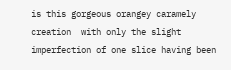is this gorgeous orangey caramely creation  with only the slight imperfection of one slice having been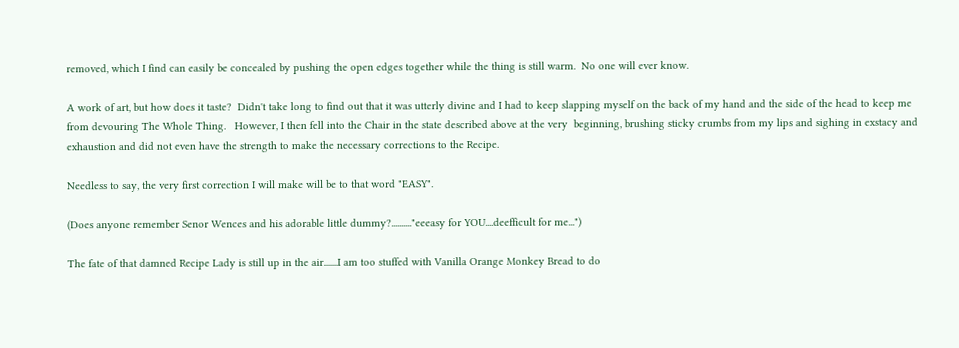removed, which I find can easily be concealed by pushing the open edges together while the thing is still warm.  No one will ever know.

A work of art, but how does it taste?  Didn't take long to find out that it was utterly divine and I had to keep slapping myself on the back of my hand and the side of the head to keep me from devouring The Whole Thing.   However, I then fell into the Chair in the state described above at the very  beginning, brushing sticky crumbs from my lips and sighing in exstacy and exhaustion and did not even have the strength to make the necessary corrections to the Recipe.

Needless to say, the very first correction I will make will be to that word "EASY".

(Does anyone remember Senor Wences and his adorable little dummy?.........."eeeasy for YOU....deefficult for me...")

The fate of that damned Recipe Lady is still up in the air.......I am too stuffed with Vanilla Orange Monkey Bread to do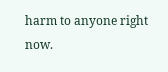harm to anyone right now.